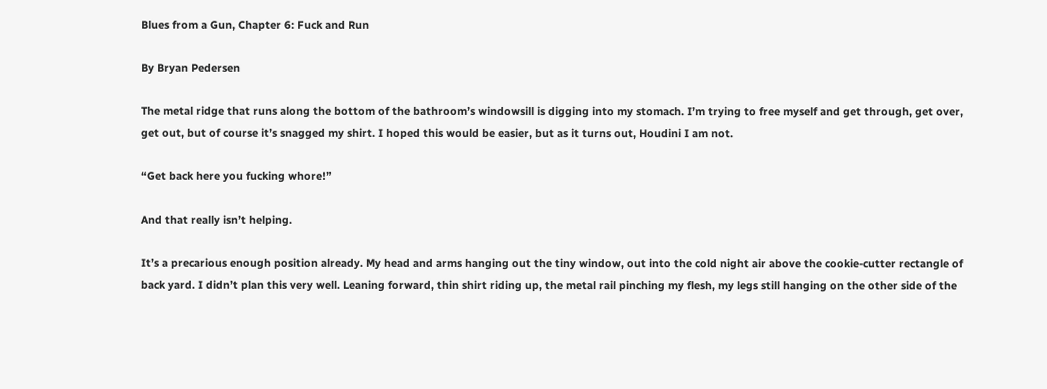Blues from a Gun, Chapter 6: Fuck and Run

By Bryan Pedersen

The metal ridge that runs along the bottom of the bathroom’s windowsill is digging into my stomach. I’m trying to free myself and get through, get over, get out, but of course it’s snagged my shirt. I hoped this would be easier, but as it turns out, Houdini I am not.

“Get back here you fucking whore!”

And that really isn’t helping.

It’s a precarious enough position already. My head and arms hanging out the tiny window, out into the cold night air above the cookie-cutter rectangle of back yard. I didn’t plan this very well. Leaning forward, thin shirt riding up, the metal rail pinching my flesh, my legs still hanging on the other side of the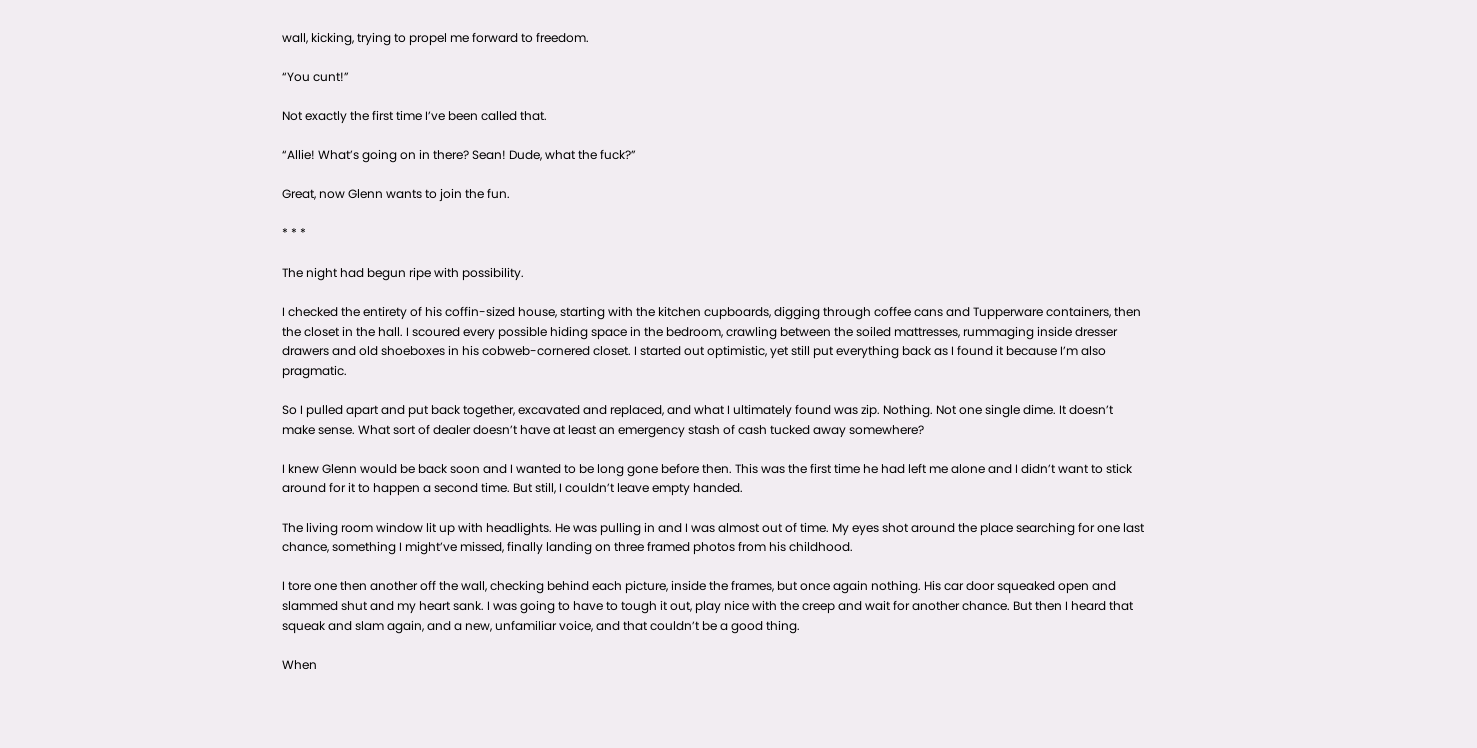wall, kicking, trying to propel me forward to freedom.

“You cunt!”

Not exactly the first time I’ve been called that.

“Allie! What’s going on in there? Sean! Dude, what the fuck?”

Great, now Glenn wants to join the fun.

* * *

The night had begun ripe with possibility.

I checked the entirety of his coffin-sized house, starting with the kitchen cupboards, digging through coffee cans and Tupperware containers, then the closet in the hall. I scoured every possible hiding space in the bedroom, crawling between the soiled mattresses, rummaging inside dresser drawers and old shoeboxes in his cobweb-cornered closet. I started out optimistic, yet still put everything back as I found it because I’m also pragmatic.

So I pulled apart and put back together, excavated and replaced, and what I ultimately found was zip. Nothing. Not one single dime. It doesn’t make sense. What sort of dealer doesn’t have at least an emergency stash of cash tucked away somewhere?

I knew Glenn would be back soon and I wanted to be long gone before then. This was the first time he had left me alone and I didn’t want to stick around for it to happen a second time. But still, I couldn’t leave empty handed.

The living room window lit up with headlights. He was pulling in and I was almost out of time. My eyes shot around the place searching for one last chance, something I might’ve missed, finally landing on three framed photos from his childhood.

I tore one then another off the wall, checking behind each picture, inside the frames, but once again nothing. His car door squeaked open and slammed shut and my heart sank. I was going to have to tough it out, play nice with the creep and wait for another chance. But then I heard that squeak and slam again, and a new, unfamiliar voice, and that couldn’t be a good thing.

When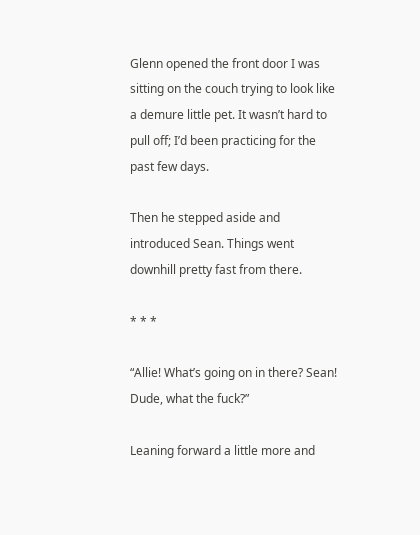Glenn opened the front door I was sitting on the couch trying to look like a demure little pet. It wasn’t hard to pull off; I’d been practicing for the past few days.

Then he stepped aside and introduced Sean. Things went downhill pretty fast from there.

* * *

“Allie! What’s going on in there? Sean! Dude, what the fuck?”

Leaning forward a little more and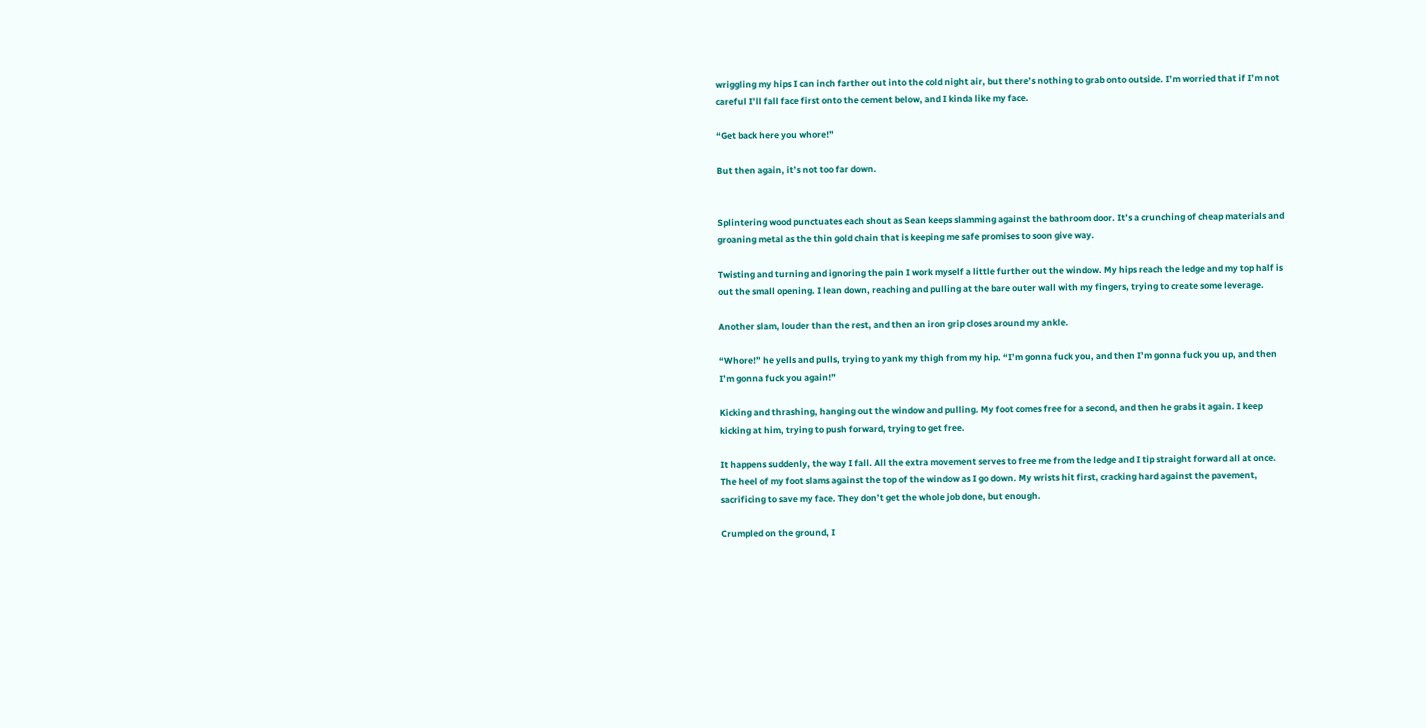wriggling my hips I can inch farther out into the cold night air, but there’s nothing to grab onto outside. I’m worried that if I’m not careful I’ll fall face first onto the cement below, and I kinda like my face.

“Get back here you whore!”

But then again, it’s not too far down.


Splintering wood punctuates each shout as Sean keeps slamming against the bathroom door. It’s a crunching of cheap materials and groaning metal as the thin gold chain that is keeping me safe promises to soon give way.

Twisting and turning and ignoring the pain I work myself a little further out the window. My hips reach the ledge and my top half is out the small opening. I lean down, reaching and pulling at the bare outer wall with my fingers, trying to create some leverage.

Another slam, louder than the rest, and then an iron grip closes around my ankle.

“Whore!” he yells and pulls, trying to yank my thigh from my hip. “I’m gonna fuck you, and then I’m gonna fuck you up, and then I’m gonna fuck you again!”

Kicking and thrashing, hanging out the window and pulling. My foot comes free for a second, and then he grabs it again. I keep kicking at him, trying to push forward, trying to get free.

It happens suddenly, the way I fall. All the extra movement serves to free me from the ledge and I tip straight forward all at once. The heel of my foot slams against the top of the window as I go down. My wrists hit first, cracking hard against the pavement, sacrificing to save my face. They don’t get the whole job done, but enough.

Crumpled on the ground, I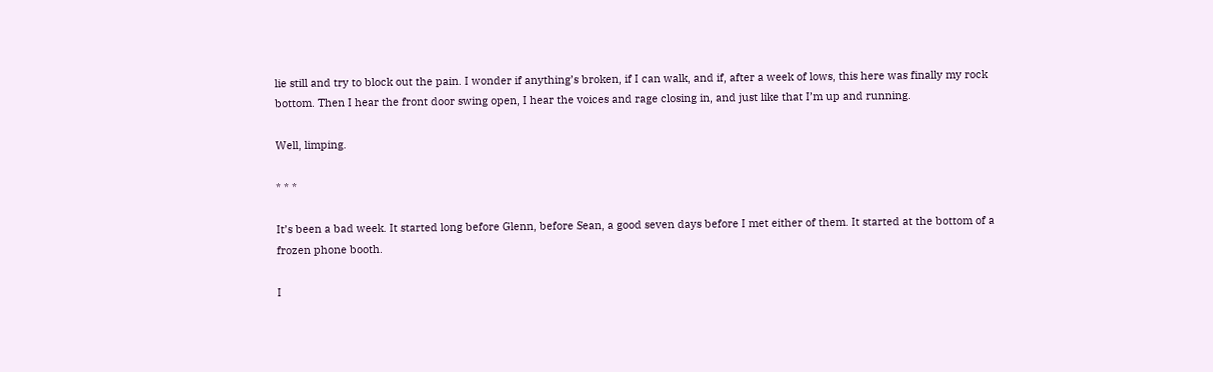lie still and try to block out the pain. I wonder if anything’s broken, if I can walk, and if, after a week of lows, this here was finally my rock bottom. Then I hear the front door swing open, I hear the voices and rage closing in, and just like that I’m up and running.

Well, limping.

* * *

It’s been a bad week. It started long before Glenn, before Sean, a good seven days before I met either of them. It started at the bottom of a frozen phone booth.

I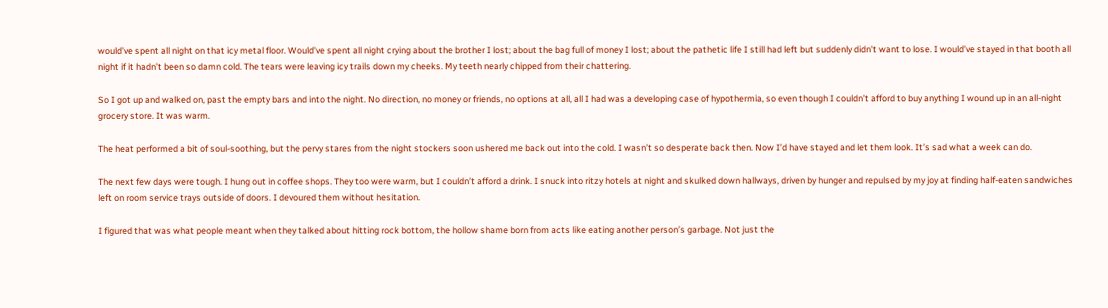would’ve spent all night on that icy metal floor. Would’ve spent all night crying about the brother I lost; about the bag full of money I lost; about the pathetic life I still had left but suddenly didn’t want to lose. I would’ve stayed in that booth all night if it hadn’t been so damn cold. The tears were leaving icy trails down my cheeks. My teeth nearly chipped from their chattering.

So I got up and walked on, past the empty bars and into the night. No direction, no money or friends, no options at all, all I had was a developing case of hypothermia, so even though I couldn’t afford to buy anything I wound up in an all-night grocery store. It was warm.

The heat performed a bit of soul-soothing, but the pervy stares from the night stockers soon ushered me back out into the cold. I wasn’t so desperate back then. Now I’d have stayed and let them look. It’s sad what a week can do.

The next few days were tough. I hung out in coffee shops. They too were warm, but I couldn’t afford a drink. I snuck into ritzy hotels at night and skulked down hallways, driven by hunger and repulsed by my joy at finding half-eaten sandwiches left on room service trays outside of doors. I devoured them without hesitation.

I figured that was what people meant when they talked about hitting rock bottom, the hollow shame born from acts like eating another person’s garbage. Not just the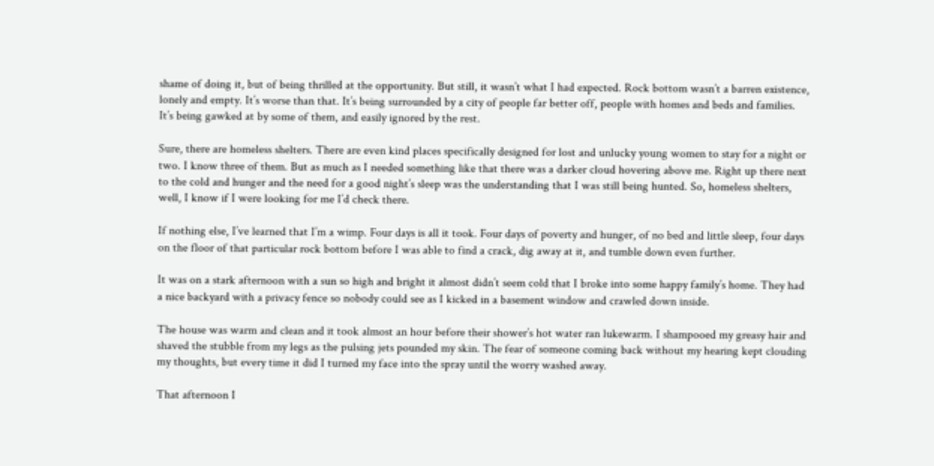shame of doing it, but of being thrilled at the opportunity. But still, it wasn’t what I had expected. Rock bottom wasn’t a barren existence, lonely and empty. It’s worse than that. It’s being surrounded by a city of people far better off, people with homes and beds and families. It’s being gawked at by some of them, and easily ignored by the rest.

Sure, there are homeless shelters. There are even kind places specifically designed for lost and unlucky young women to stay for a night or two. I know three of them. But as much as I needed something like that there was a darker cloud hovering above me. Right up there next to the cold and hunger and the need for a good night’s sleep was the understanding that I was still being hunted. So, homeless shelters, well, I know if I were looking for me I’d check there.

If nothing else, I’ve learned that I’m a wimp. Four days is all it took. Four days of poverty and hunger, of no bed and little sleep, four days on the floor of that particular rock bottom before I was able to find a crack, dig away at it, and tumble down even further.

It was on a stark afternoon with a sun so high and bright it almost didn’t seem cold that I broke into some happy family’s home. They had a nice backyard with a privacy fence so nobody could see as I kicked in a basement window and crawled down inside.

The house was warm and clean and it took almost an hour before their shower’s hot water ran lukewarm. I shampooed my greasy hair and shaved the stubble from my legs as the pulsing jets pounded my skin. The fear of someone coming back without my hearing kept clouding my thoughts, but every time it did I turned my face into the spray until the worry washed away.

That afternoon I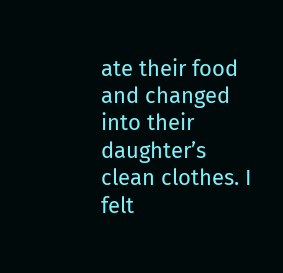ate their food and changed into their daughter’s clean clothes. I felt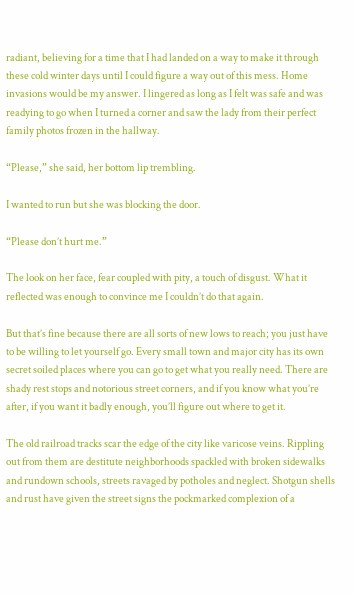radiant, believing for a time that I had landed on a way to make it through these cold winter days until I could figure a way out of this mess. Home invasions would be my answer. I lingered as long as I felt was safe and was readying to go when I turned a corner and saw the lady from their perfect family photos frozen in the hallway.

“Please,” she said, her bottom lip trembling.

I wanted to run but she was blocking the door.

“Please don’t hurt me.”

The look on her face, fear coupled with pity, a touch of disgust. What it reflected was enough to convince me I couldn’t do that again.

But that’s fine because there are all sorts of new lows to reach; you just have to be willing to let yourself go. Every small town and major city has its own secret soiled places where you can go to get what you really need. There are shady rest stops and notorious street corners, and if you know what you’re after, if you want it badly enough, you’ll figure out where to get it.

The old railroad tracks scar the edge of the city like varicose veins. Rippling out from them are destitute neighborhoods spackled with broken sidewalks and rundown schools, streets ravaged by potholes and neglect. Shotgun shells and rust have given the street signs the pockmarked complexion of a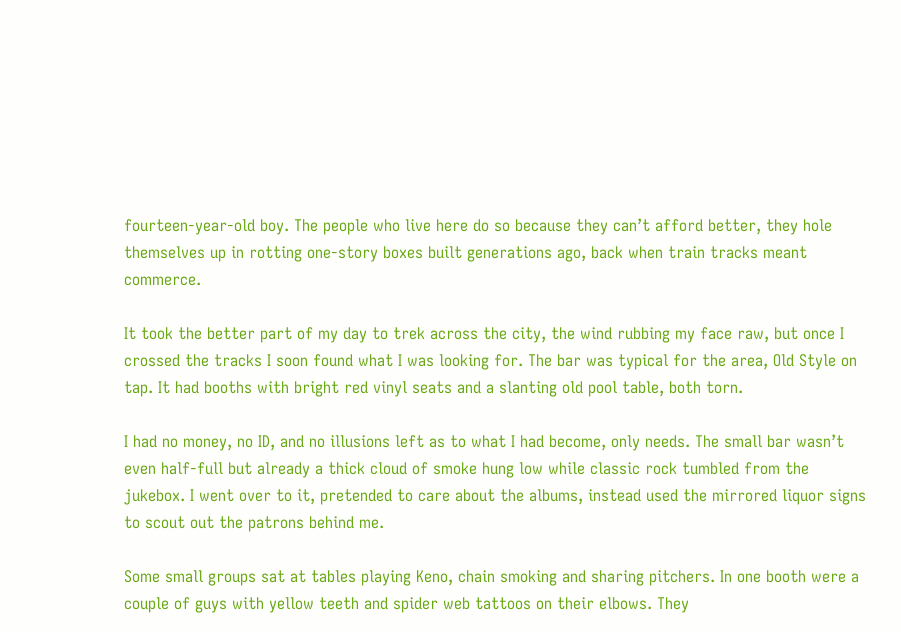fourteen-year-old boy. The people who live here do so because they can’t afford better, they hole themselves up in rotting one-story boxes built generations ago, back when train tracks meant commerce.

It took the better part of my day to trek across the city, the wind rubbing my face raw, but once I crossed the tracks I soon found what I was looking for. The bar was typical for the area, Old Style on tap. It had booths with bright red vinyl seats and a slanting old pool table, both torn.

I had no money, no ID, and no illusions left as to what I had become, only needs. The small bar wasn’t even half-full but already a thick cloud of smoke hung low while classic rock tumbled from the jukebox. I went over to it, pretended to care about the albums, instead used the mirrored liquor signs to scout out the patrons behind me.

Some small groups sat at tables playing Keno, chain smoking and sharing pitchers. In one booth were a couple of guys with yellow teeth and spider web tattoos on their elbows. They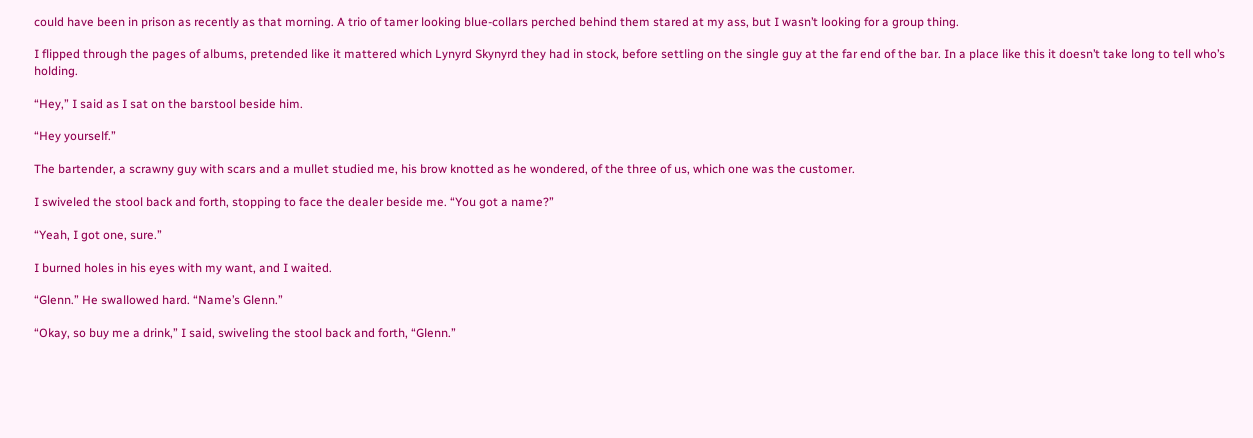could have been in prison as recently as that morning. A trio of tamer looking blue-collars perched behind them stared at my ass, but I wasn’t looking for a group thing.

I flipped through the pages of albums, pretended like it mattered which Lynyrd Skynyrd they had in stock, before settling on the single guy at the far end of the bar. In a place like this it doesn’t take long to tell who’s holding.

“Hey,” I said as I sat on the barstool beside him.

“Hey yourself.”

The bartender, a scrawny guy with scars and a mullet studied me, his brow knotted as he wondered, of the three of us, which one was the customer.

I swiveled the stool back and forth, stopping to face the dealer beside me. “You got a name?”

“Yeah, I got one, sure.”

I burned holes in his eyes with my want, and I waited.

“Glenn.” He swallowed hard. “Name’s Glenn.”

“Okay, so buy me a drink,” I said, swiveling the stool back and forth, “Glenn.”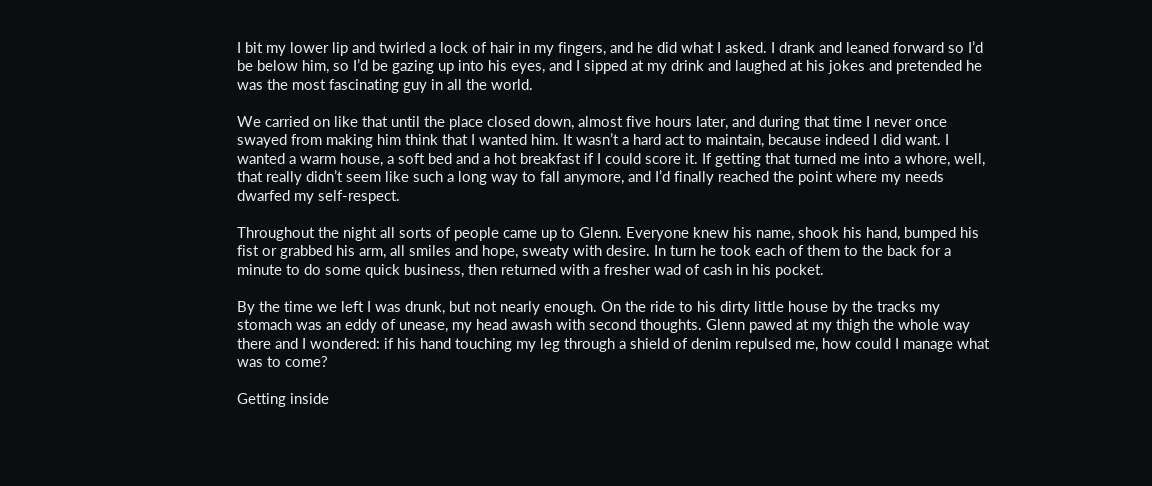I bit my lower lip and twirled a lock of hair in my fingers, and he did what I asked. I drank and leaned forward so I’d be below him, so I’d be gazing up into his eyes, and I sipped at my drink and laughed at his jokes and pretended he was the most fascinating guy in all the world.

We carried on like that until the place closed down, almost five hours later, and during that time I never once swayed from making him think that I wanted him. It wasn’t a hard act to maintain, because indeed I did want. I wanted a warm house, a soft bed and a hot breakfast if I could score it. If getting that turned me into a whore, well, that really didn’t seem like such a long way to fall anymore, and I’d finally reached the point where my needs dwarfed my self-respect.

Throughout the night all sorts of people came up to Glenn. Everyone knew his name, shook his hand, bumped his fist or grabbed his arm, all smiles and hope, sweaty with desire. In turn he took each of them to the back for a minute to do some quick business, then returned with a fresher wad of cash in his pocket.

By the time we left I was drunk, but not nearly enough. On the ride to his dirty little house by the tracks my stomach was an eddy of unease, my head awash with second thoughts. Glenn pawed at my thigh the whole way there and I wondered: if his hand touching my leg through a shield of denim repulsed me, how could I manage what was to come?

Getting inside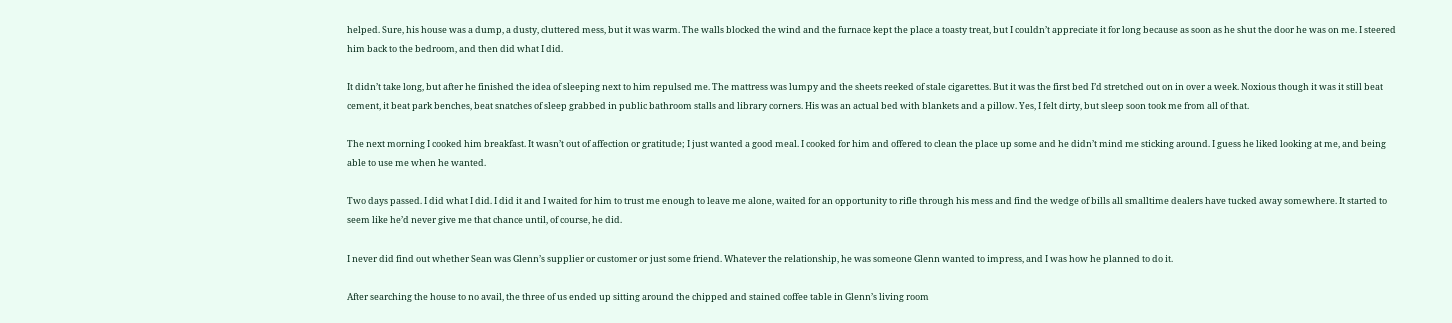helped. Sure, his house was a dump, a dusty, cluttered mess, but it was warm. The walls blocked the wind and the furnace kept the place a toasty treat, but I couldn’t appreciate it for long because as soon as he shut the door he was on me. I steered him back to the bedroom, and then did what I did.

It didn’t take long, but after he finished the idea of sleeping next to him repulsed me. The mattress was lumpy and the sheets reeked of stale cigarettes. But it was the first bed I’d stretched out on in over a week. Noxious though it was it still beat cement, it beat park benches, beat snatches of sleep grabbed in public bathroom stalls and library corners. His was an actual bed with blankets and a pillow. Yes, I felt dirty, but sleep soon took me from all of that.

The next morning I cooked him breakfast. It wasn’t out of affection or gratitude; I just wanted a good meal. I cooked for him and offered to clean the place up some and he didn’t mind me sticking around. I guess he liked looking at me, and being able to use me when he wanted.

Two days passed. I did what I did. I did it and I waited for him to trust me enough to leave me alone, waited for an opportunity to rifle through his mess and find the wedge of bills all smalltime dealers have tucked away somewhere. It started to seem like he’d never give me that chance until, of course, he did.

I never did find out whether Sean was Glenn’s supplier or customer or just some friend. Whatever the relationship, he was someone Glenn wanted to impress, and I was how he planned to do it.

After searching the house to no avail, the three of us ended up sitting around the chipped and stained coffee table in Glenn’s living room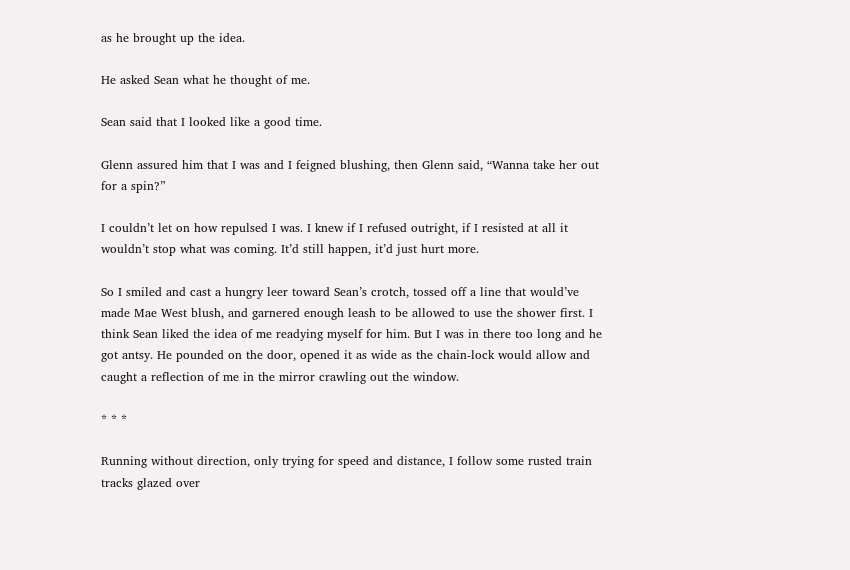as he brought up the idea.

He asked Sean what he thought of me.

Sean said that I looked like a good time.

Glenn assured him that I was and I feigned blushing, then Glenn said, “Wanna take her out for a spin?”

I couldn’t let on how repulsed I was. I knew if I refused outright, if I resisted at all it wouldn’t stop what was coming. It’d still happen, it’d just hurt more.

So I smiled and cast a hungry leer toward Sean’s crotch, tossed off a line that would’ve made Mae West blush, and garnered enough leash to be allowed to use the shower first. I think Sean liked the idea of me readying myself for him. But I was in there too long and he got antsy. He pounded on the door, opened it as wide as the chain-lock would allow and caught a reflection of me in the mirror crawling out the window.

* * *

Running without direction, only trying for speed and distance, I follow some rusted train tracks glazed over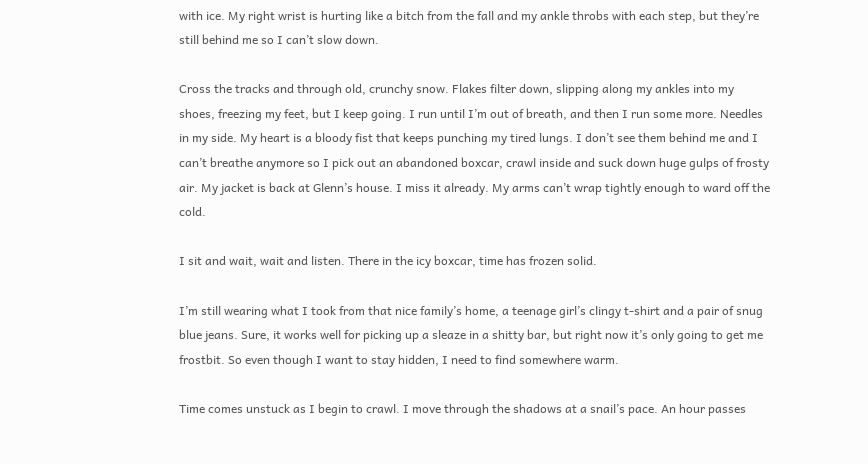with ice. My right wrist is hurting like a bitch from the fall and my ankle throbs with each step, but they’re still behind me so I can’t slow down.

Cross the tracks and through old, crunchy snow. Flakes filter down, slipping along my ankles into my shoes, freezing my feet, but I keep going. I run until I’m out of breath, and then I run some more. Needles in my side. My heart is a bloody fist that keeps punching my tired lungs. I don’t see them behind me and I can’t breathe anymore so I pick out an abandoned boxcar, crawl inside and suck down huge gulps of frosty air. My jacket is back at Glenn’s house. I miss it already. My arms can’t wrap tightly enough to ward off the cold.

I sit and wait, wait and listen. There in the icy boxcar, time has frozen solid.

I’m still wearing what I took from that nice family’s home, a teenage girl’s clingy t-shirt and a pair of snug blue jeans. Sure, it works well for picking up a sleaze in a shitty bar, but right now it’s only going to get me frostbit. So even though I want to stay hidden, I need to find somewhere warm.

Time comes unstuck as I begin to crawl. I move through the shadows at a snail’s pace. An hour passes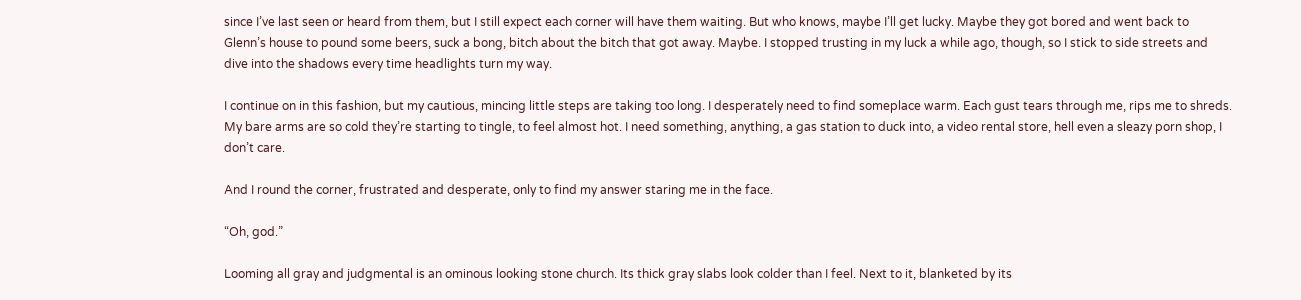since I’ve last seen or heard from them, but I still expect each corner will have them waiting. But who knows, maybe I’ll get lucky. Maybe they got bored and went back to Glenn’s house to pound some beers, suck a bong, bitch about the bitch that got away. Maybe. I stopped trusting in my luck a while ago, though, so I stick to side streets and dive into the shadows every time headlights turn my way.

I continue on in this fashion, but my cautious, mincing little steps are taking too long. I desperately need to find someplace warm. Each gust tears through me, rips me to shreds. My bare arms are so cold they’re starting to tingle, to feel almost hot. I need something, anything, a gas station to duck into, a video rental store, hell even a sleazy porn shop, I don’t care.

And I round the corner, frustrated and desperate, only to find my answer staring me in the face.

“Oh, god.”

Looming all gray and judgmental is an ominous looking stone church. Its thick gray slabs look colder than I feel. Next to it, blanketed by its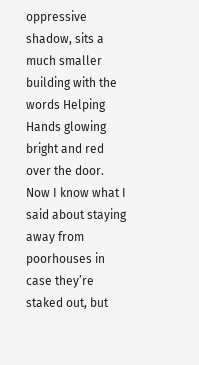oppressive shadow, sits a much smaller building with the words Helping Hands glowing bright and red over the door. Now I know what I said about staying away from poorhouses in case they’re staked out, but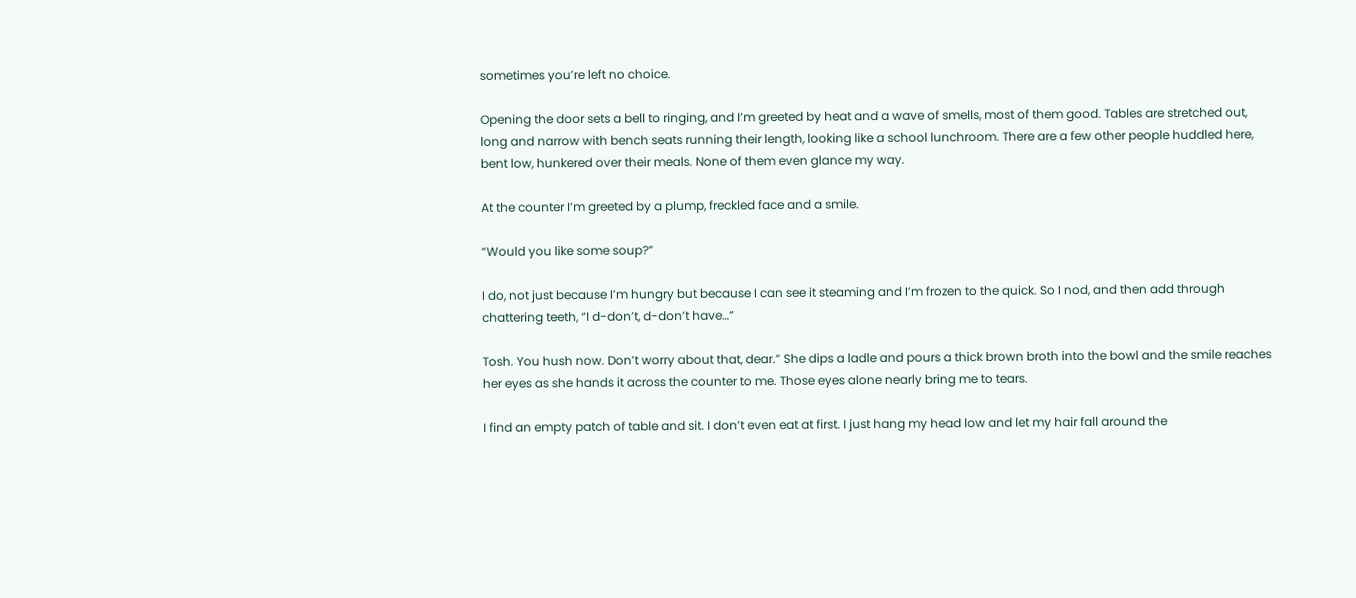sometimes you’re left no choice.

Opening the door sets a bell to ringing, and I’m greeted by heat and a wave of smells, most of them good. Tables are stretched out, long and narrow with bench seats running their length, looking like a school lunchroom. There are a few other people huddled here, bent low, hunkered over their meals. None of them even glance my way.

At the counter I’m greeted by a plump, freckled face and a smile.

“Would you like some soup?”

I do, not just because I’m hungry but because I can see it steaming and I’m frozen to the quick. So I nod, and then add through chattering teeth, “I d-don’t, d-don’t have…”

Tosh. You hush now. Don’t worry about that, dear.” She dips a ladle and pours a thick brown broth into the bowl and the smile reaches her eyes as she hands it across the counter to me. Those eyes alone nearly bring me to tears.

I find an empty patch of table and sit. I don’t even eat at first. I just hang my head low and let my hair fall around the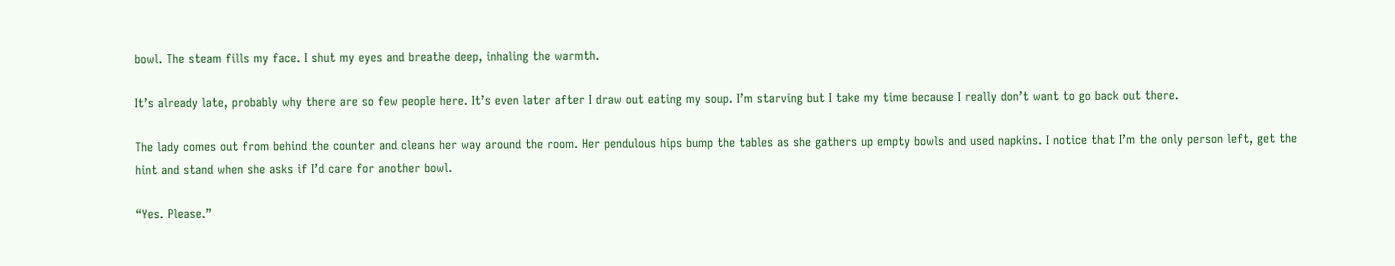bowl. The steam fills my face. I shut my eyes and breathe deep, inhaling the warmth.

It’s already late, probably why there are so few people here. It’s even later after I draw out eating my soup. I’m starving but I take my time because I really don’t want to go back out there.

The lady comes out from behind the counter and cleans her way around the room. Her pendulous hips bump the tables as she gathers up empty bowls and used napkins. I notice that I’m the only person left, get the hint and stand when she asks if I’d care for another bowl.

“Yes. Please.”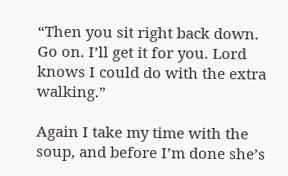“Then you sit right back down. Go on. I’ll get it for you. Lord knows I could do with the extra walking.”

Again I take my time with the soup, and before I’m done she’s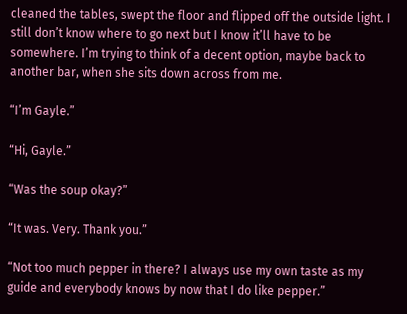cleaned the tables, swept the floor and flipped off the outside light. I still don’t know where to go next but I know it’ll have to be somewhere. I’m trying to think of a decent option, maybe back to another bar, when she sits down across from me.

“I’m Gayle.”

“Hi, Gayle.”

“Was the soup okay?”

“It was. Very. Thank you.”

“Not too much pepper in there? I always use my own taste as my guide and everybody knows by now that I do like pepper.”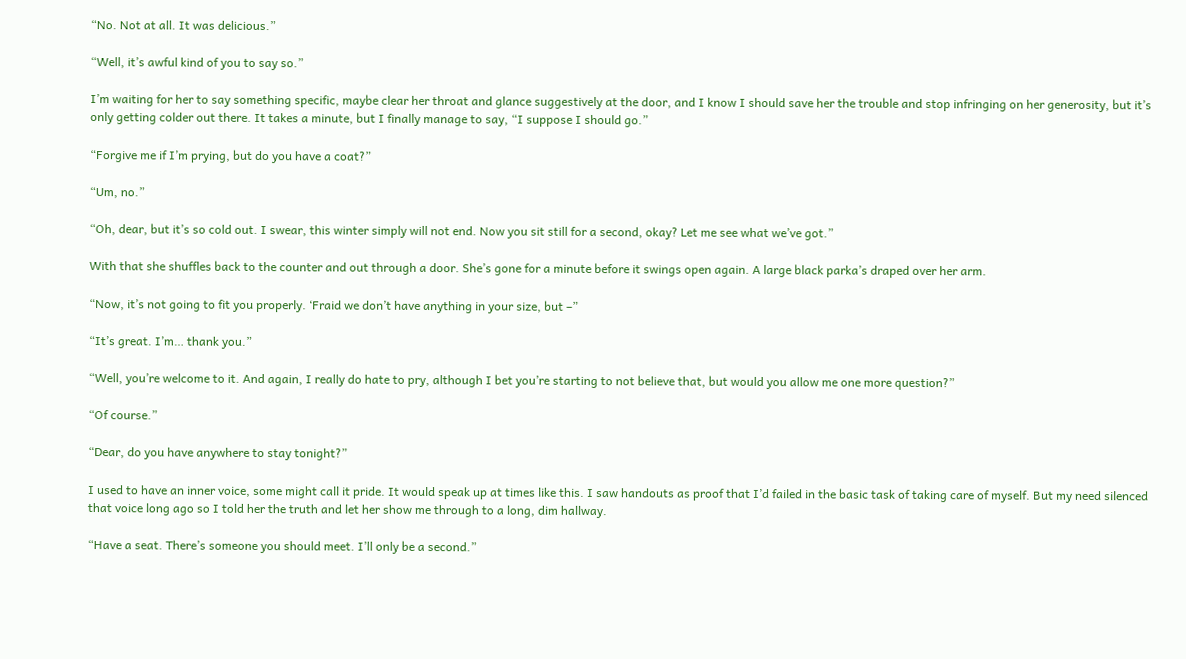“No. Not at all. It was delicious.”

“Well, it’s awful kind of you to say so.”

I’m waiting for her to say something specific, maybe clear her throat and glance suggestively at the door, and I know I should save her the trouble and stop infringing on her generosity, but it’s only getting colder out there. It takes a minute, but I finally manage to say, “I suppose I should go.”

“Forgive me if I’m prying, but do you have a coat?”

“Um, no.”

“Oh, dear, but it’s so cold out. I swear, this winter simply will not end. Now you sit still for a second, okay? Let me see what we’ve got.”

With that she shuffles back to the counter and out through a door. She’s gone for a minute before it swings open again. A large black parka’s draped over her arm.

“Now, it’s not going to fit you properly. ‘Fraid we don’t have anything in your size, but –”

“It’s great. I’m… thank you.”

“Well, you’re welcome to it. And again, I really do hate to pry, although I bet you’re starting to not believe that, but would you allow me one more question?”

“Of course.”

“Dear, do you have anywhere to stay tonight?”

I used to have an inner voice, some might call it pride. It would speak up at times like this. I saw handouts as proof that I’d failed in the basic task of taking care of myself. But my need silenced that voice long ago so I told her the truth and let her show me through to a long, dim hallway.

“Have a seat. There’s someone you should meet. I’ll only be a second.”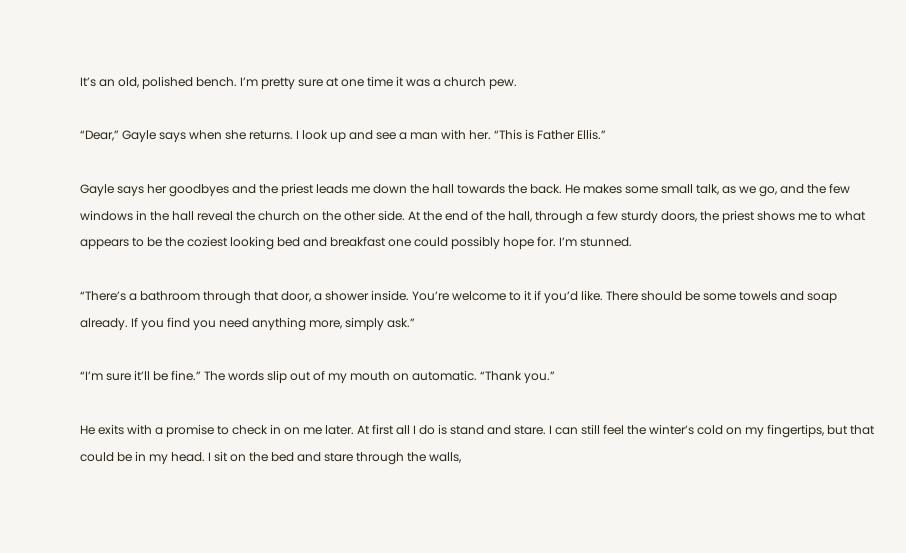It’s an old, polished bench. I’m pretty sure at one time it was a church pew.

“Dear,” Gayle says when she returns. I look up and see a man with her. “This is Father Ellis.”

Gayle says her goodbyes and the priest leads me down the hall towards the back. He makes some small talk, as we go, and the few windows in the hall reveal the church on the other side. At the end of the hall, through a few sturdy doors, the priest shows me to what appears to be the coziest looking bed and breakfast one could possibly hope for. I’m stunned.

“There’s a bathroom through that door, a shower inside. You’re welcome to it if you’d like. There should be some towels and soap already. If you find you need anything more, simply ask.”

“I’m sure it’ll be fine.” The words slip out of my mouth on automatic. “Thank you.”

He exits with a promise to check in on me later. At first all I do is stand and stare. I can still feel the winter’s cold on my fingertips, but that could be in my head. I sit on the bed and stare through the walls,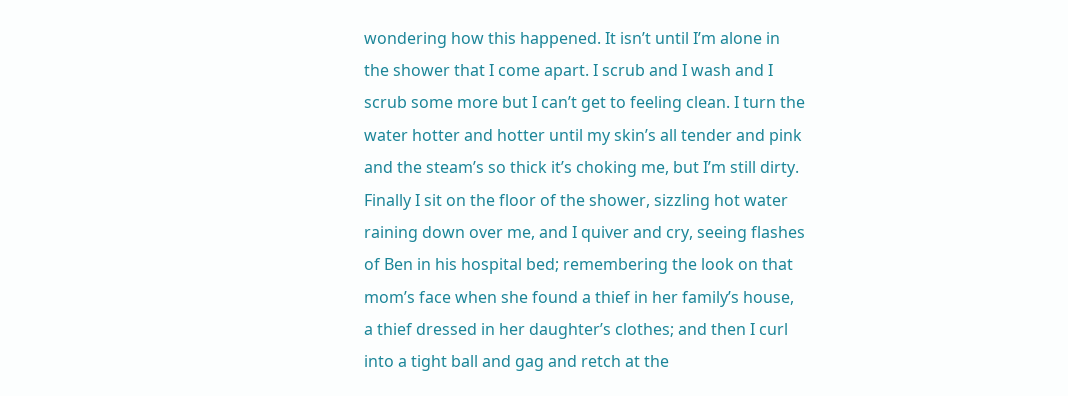wondering how this happened. It isn’t until I’m alone in the shower that I come apart. I scrub and I wash and I scrub some more but I can’t get to feeling clean. I turn the water hotter and hotter until my skin’s all tender and pink and the steam’s so thick it’s choking me, but I’m still dirty. Finally I sit on the floor of the shower, sizzling hot water raining down over me, and I quiver and cry, seeing flashes of Ben in his hospital bed; remembering the look on that mom’s face when she found a thief in her family’s house, a thief dressed in her daughter’s clothes; and then I curl into a tight ball and gag and retch at the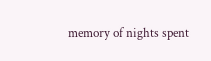memory of nights spent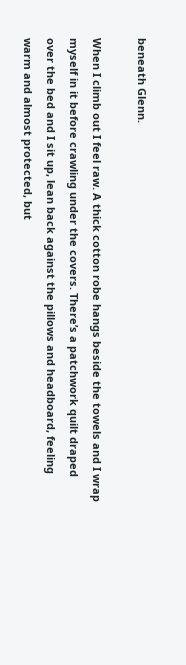beneath Glenn.

When I climb out I feel raw. A thick cotton robe hangs beside the towels and I wrap myself in it before crawling under the covers. There’s a patchwork quilt draped over the bed and I sit up, lean back against the pillows and headboard, feeling warm and almost protected, but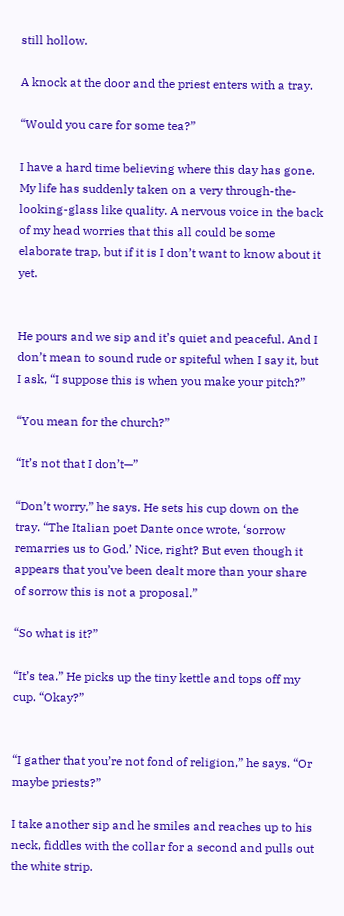still hollow.

A knock at the door and the priest enters with a tray.

“Would you care for some tea?”

I have a hard time believing where this day has gone. My life has suddenly taken on a very through-the-looking-glass like quality. A nervous voice in the back of my head worries that this all could be some elaborate trap, but if it is I don’t want to know about it yet.


He pours and we sip and it’s quiet and peaceful. And I don’t mean to sound rude or spiteful when I say it, but I ask, “I suppose this is when you make your pitch?”

“You mean for the church?”

“It’s not that I don’t—”

“Don’t worry,” he says. He sets his cup down on the tray. “The Italian poet Dante once wrote, ‘sorrow remarries us to God.’ Nice, right? But even though it appears that you’ve been dealt more than your share of sorrow this is not a proposal.”

“So what is it?”

“It’s tea.” He picks up the tiny kettle and tops off my cup. “Okay?”


“I gather that you’re not fond of religion,” he says. “Or maybe priests?”

I take another sip and he smiles and reaches up to his neck, fiddles with the collar for a second and pulls out the white strip.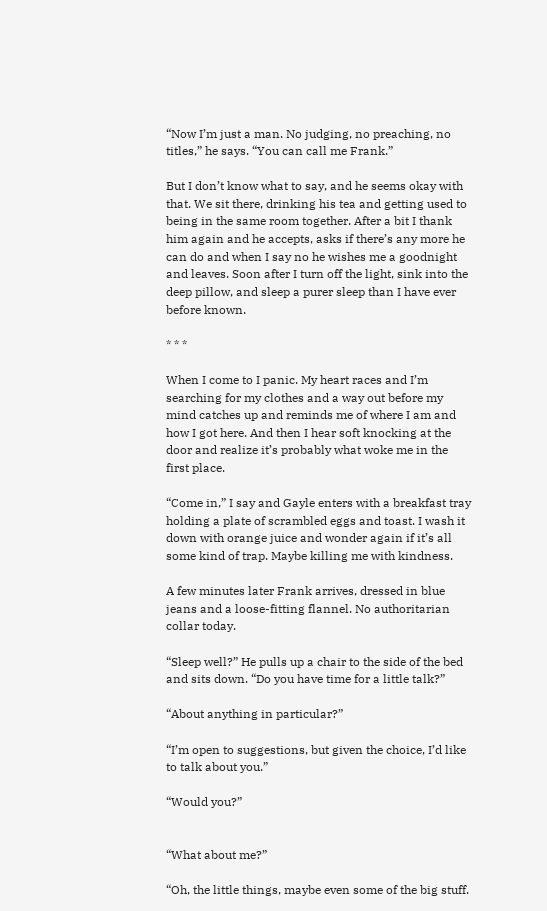“Now I’m just a man. No judging, no preaching, no titles,” he says. “You can call me Frank.”

But I don’t know what to say, and he seems okay with that. We sit there, drinking his tea and getting used to being in the same room together. After a bit I thank him again and he accepts, asks if there’s any more he can do and when I say no he wishes me a goodnight and leaves. Soon after I turn off the light, sink into the deep pillow, and sleep a purer sleep than I have ever before known.

* * *

When I come to I panic. My heart races and I’m searching for my clothes and a way out before my mind catches up and reminds me of where I am and how I got here. And then I hear soft knocking at the door and realize it’s probably what woke me in the first place.

“Come in,” I say and Gayle enters with a breakfast tray holding a plate of scrambled eggs and toast. I wash it down with orange juice and wonder again if it’s all some kind of trap. Maybe killing me with kindness.

A few minutes later Frank arrives, dressed in blue jeans and a loose-fitting flannel. No authoritarian collar today.

“Sleep well?” He pulls up a chair to the side of the bed and sits down. “Do you have time for a little talk?”

“About anything in particular?”

“I’m open to suggestions, but given the choice, I’d like to talk about you.”

“Would you?”


“What about me?”

“Oh, the little things, maybe even some of the big stuff.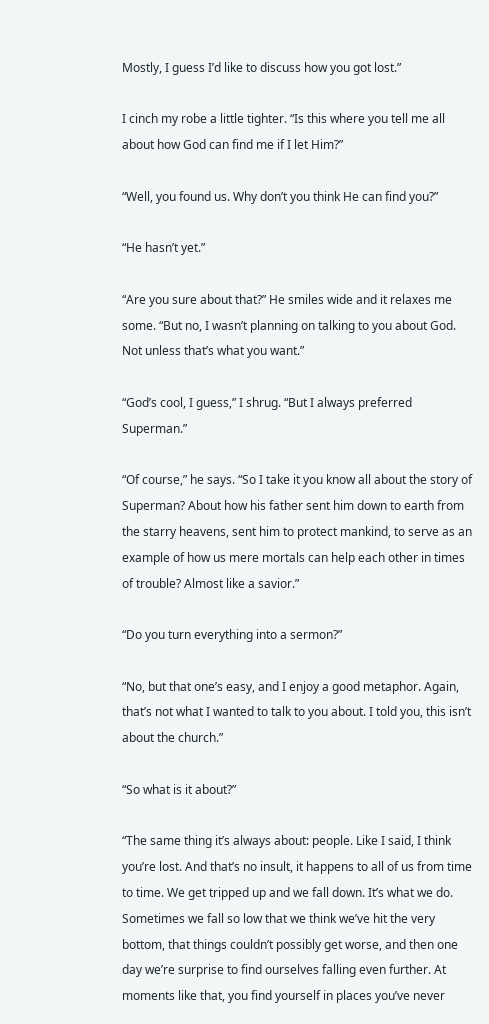Mostly, I guess I’d like to discuss how you got lost.”

I cinch my robe a little tighter. “Is this where you tell me all about how God can find me if I let Him?”

“Well, you found us. Why don’t you think He can find you?”

“He hasn’t yet.”

“Are you sure about that?” He smiles wide and it relaxes me some. “But no, I wasn’t planning on talking to you about God. Not unless that’s what you want.”

“God’s cool, I guess,” I shrug. “But I always preferred Superman.”

“Of course,” he says. “So I take it you know all about the story of Superman? About how his father sent him down to earth from the starry heavens, sent him to protect mankind, to serve as an example of how us mere mortals can help each other in times of trouble? Almost like a savior.”

“Do you turn everything into a sermon?”

“No, but that one’s easy, and I enjoy a good metaphor. Again, that’s not what I wanted to talk to you about. I told you, this isn’t about the church.”

“So what is it about?”

“The same thing it’s always about: people. Like I said, I think you’re lost. And that’s no insult, it happens to all of us from time to time. We get tripped up and we fall down. It’s what we do. Sometimes we fall so low that we think we’ve hit the very bottom, that things couldn’t possibly get worse, and then one day we’re surprise to find ourselves falling even further. At moments like that, you find yourself in places you’ve never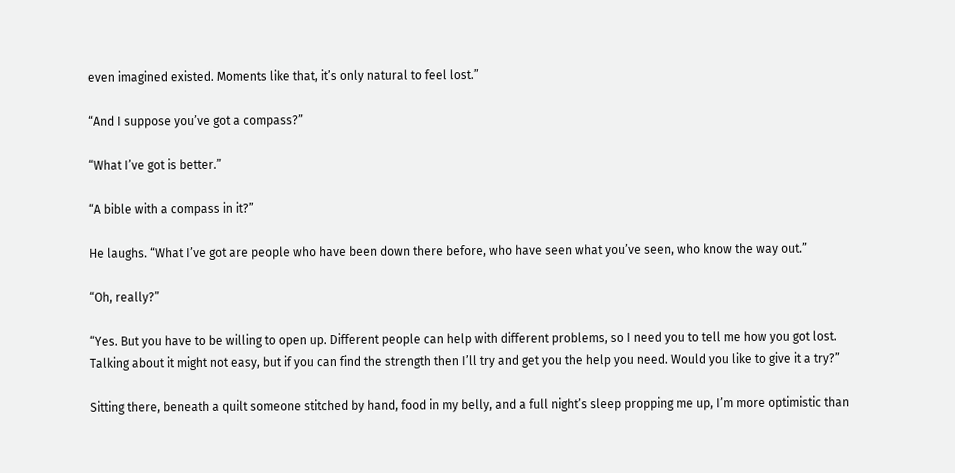even imagined existed. Moments like that, it’s only natural to feel lost.”

“And I suppose you’ve got a compass?”

“What I’ve got is better.”

“A bible with a compass in it?”

He laughs. “What I’ve got are people who have been down there before, who have seen what you’ve seen, who know the way out.”

“Oh, really?”

“Yes. But you have to be willing to open up. Different people can help with different problems, so I need you to tell me how you got lost. Talking about it might not easy, but if you can find the strength then I’ll try and get you the help you need. Would you like to give it a try?”

Sitting there, beneath a quilt someone stitched by hand, food in my belly, and a full night’s sleep propping me up, I’m more optimistic than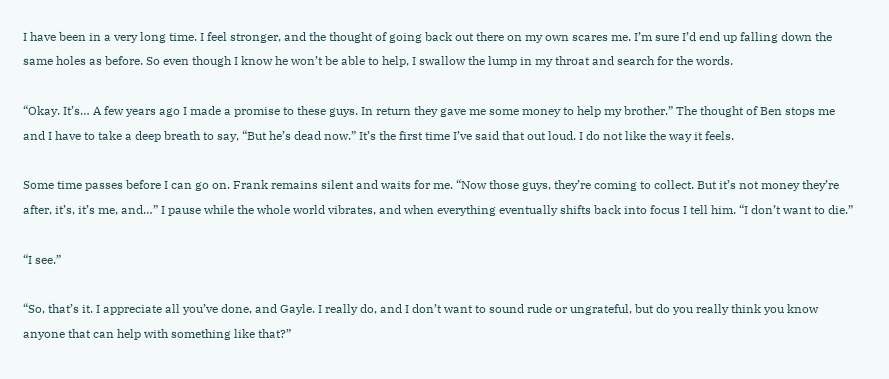I have been in a very long time. I feel stronger, and the thought of going back out there on my own scares me. I’m sure I’d end up falling down the same holes as before. So even though I know he won’t be able to help, I swallow the lump in my throat and search for the words.

“Okay. It’s… A few years ago I made a promise to these guys. In return they gave me some money to help my brother.” The thought of Ben stops me and I have to take a deep breath to say, “But he’s dead now.” It’s the first time I’ve said that out loud. I do not like the way it feels.

Some time passes before I can go on. Frank remains silent and waits for me. “Now those guys, they’re coming to collect. But it’s not money they’re after, it’s, it’s me, and…” I pause while the whole world vibrates, and when everything eventually shifts back into focus I tell him. “I don’t want to die.”

“I see.”

“So, that’s it. I appreciate all you’ve done, and Gayle. I really do, and I don’t want to sound rude or ungrateful, but do you really think you know anyone that can help with something like that?”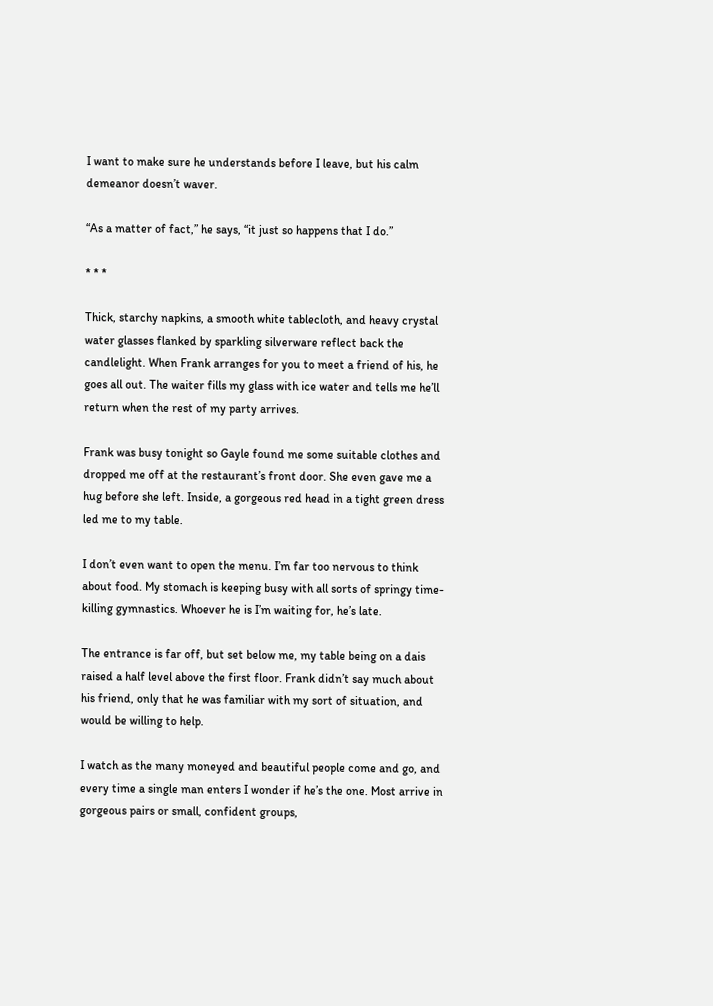I want to make sure he understands before I leave, but his calm demeanor doesn’t waver.

“As a matter of fact,” he says, “it just so happens that I do.”

* * *

Thick, starchy napkins, a smooth white tablecloth, and heavy crystal water glasses flanked by sparkling silverware reflect back the candlelight. When Frank arranges for you to meet a friend of his, he goes all out. The waiter fills my glass with ice water and tells me he’ll return when the rest of my party arrives.

Frank was busy tonight so Gayle found me some suitable clothes and dropped me off at the restaurant’s front door. She even gave me a hug before she left. Inside, a gorgeous red head in a tight green dress led me to my table.

I don’t even want to open the menu. I’m far too nervous to think about food. My stomach is keeping busy with all sorts of springy time-killing gymnastics. Whoever he is I’m waiting for, he’s late.

The entrance is far off, but set below me, my table being on a dais raised a half level above the first floor. Frank didn’t say much about his friend, only that he was familiar with my sort of situation, and would be willing to help.

I watch as the many moneyed and beautiful people come and go, and every time a single man enters I wonder if he’s the one. Most arrive in gorgeous pairs or small, confident groups,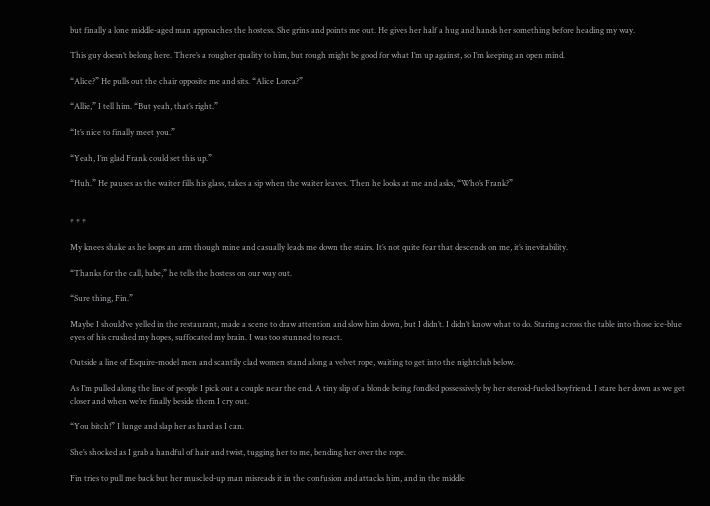but finally a lone middle-aged man approaches the hostess. She grins and points me out. He gives her half a hug and hands her something before heading my way.

This guy doesn’t belong here. There’s a rougher quality to him, but rough might be good for what I’m up against, so I’m keeping an open mind.

“Alice?” He pulls out the chair opposite me and sits. “Alice Lorca?”

“Allie,” I tell him. “But yeah, that’s right.”

“It’s nice to finally meet you.”

“Yeah, I’m glad Frank could set this up.”

“Huh.” He pauses as the waiter fills his glass, takes a sip when the waiter leaves. Then he looks at me and asks, “Who’s Frank?”


* * *

My knees shake as he loops an arm though mine and casually leads me down the stairs. It’s not quite fear that descends on me, it’s inevitability.

“Thanks for the call, babe,” he tells the hostess on our way out.

“Sure thing, Fin.”

Maybe I should’ve yelled in the restaurant, made a scene to draw attention and slow him down, but I didn’t. I didn’t know what to do. Staring across the table into those ice-blue eyes of his crushed my hopes, suffocated my brain. I was too stunned to react.

Outside a line of Esquire-model men and scantily clad women stand along a velvet rope, waiting to get into the nightclub below.

As I’m pulled along the line of people I pick out a couple near the end. A tiny slip of a blonde being fondled possessively by her steroid-fueled boyfriend. I stare her down as we get closer and when we’re finally beside them I cry out.

“You bitch!” I lunge and slap her as hard as I can.

She’s shocked as I grab a handful of hair and twist, tugging her to me, bending her over the rope.

Fin tries to pull me back but her muscled-up man misreads it in the confusion and attacks him, and in the middle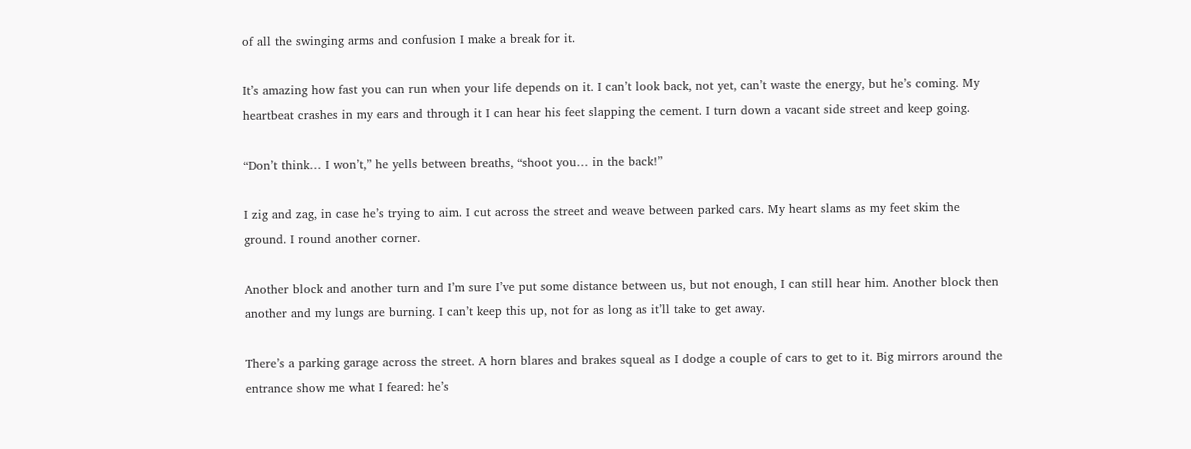of all the swinging arms and confusion I make a break for it.

It’s amazing how fast you can run when your life depends on it. I can’t look back, not yet, can’t waste the energy, but he’s coming. My heartbeat crashes in my ears and through it I can hear his feet slapping the cement. I turn down a vacant side street and keep going.

“Don’t think… I won’t,” he yells between breaths, “shoot you… in the back!”

I zig and zag, in case he’s trying to aim. I cut across the street and weave between parked cars. My heart slams as my feet skim the ground. I round another corner.

Another block and another turn and I’m sure I’ve put some distance between us, but not enough, I can still hear him. Another block then another and my lungs are burning. I can’t keep this up, not for as long as it’ll take to get away.

There’s a parking garage across the street. A horn blares and brakes squeal as I dodge a couple of cars to get to it. Big mirrors around the entrance show me what I feared: he’s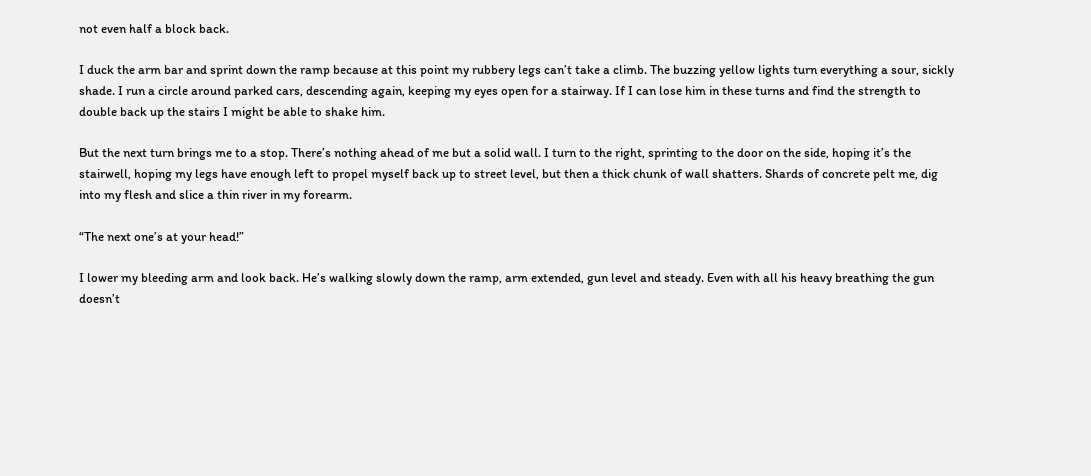not even half a block back.

I duck the arm bar and sprint down the ramp because at this point my rubbery legs can’t take a climb. The buzzing yellow lights turn everything a sour, sickly shade. I run a circle around parked cars, descending again, keeping my eyes open for a stairway. If I can lose him in these turns and find the strength to double back up the stairs I might be able to shake him.

But the next turn brings me to a stop. There’s nothing ahead of me but a solid wall. I turn to the right, sprinting to the door on the side, hoping it’s the stairwell, hoping my legs have enough left to propel myself back up to street level, but then a thick chunk of wall shatters. Shards of concrete pelt me, dig into my flesh and slice a thin river in my forearm.

“The next one’s at your head!”

I lower my bleeding arm and look back. He’s walking slowly down the ramp, arm extended, gun level and steady. Even with all his heavy breathing the gun doesn’t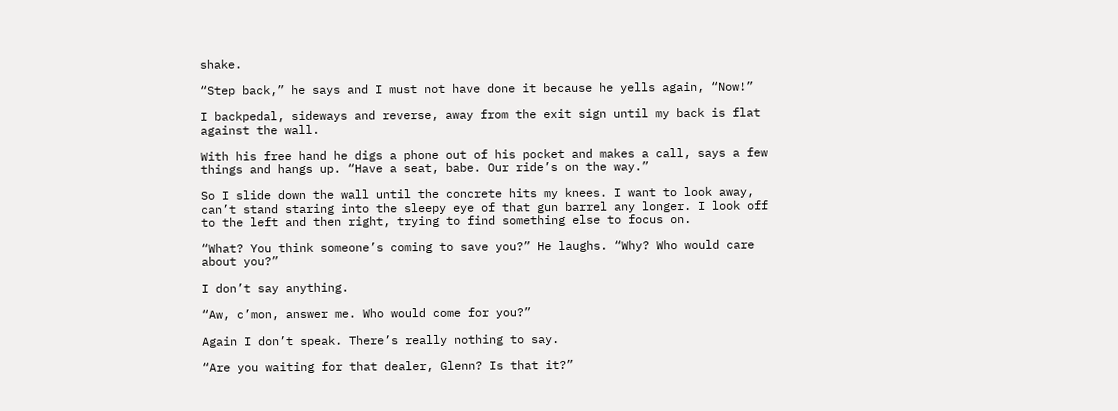shake.

“Step back,” he says and I must not have done it because he yells again, “Now!”

I backpedal, sideways and reverse, away from the exit sign until my back is flat against the wall.

With his free hand he digs a phone out of his pocket and makes a call, says a few things and hangs up. “Have a seat, babe. Our ride’s on the way.”

So I slide down the wall until the concrete hits my knees. I want to look away, can’t stand staring into the sleepy eye of that gun barrel any longer. I look off to the left and then right, trying to find something else to focus on.

“What? You think someone’s coming to save you?” He laughs. “Why? Who would care about you?”

I don’t say anything.

“Aw, c’mon, answer me. Who would come for you?”

Again I don’t speak. There’s really nothing to say.

“Are you waiting for that dealer, Glenn? Is that it?”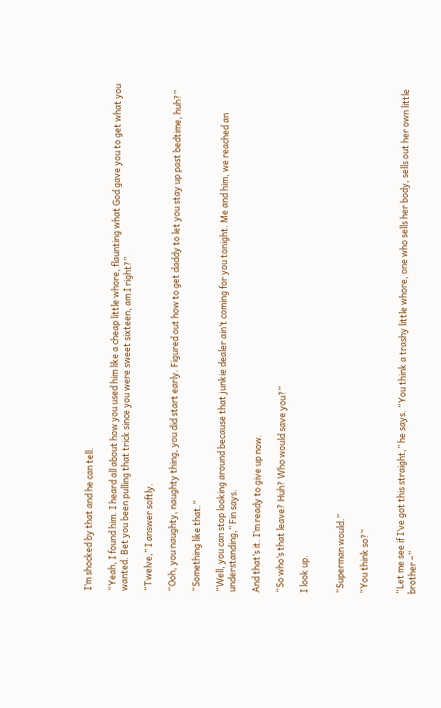I’m shocked by that and he can tell.

“Yeah, I found him. I heard all about how you used him like a cheap little whore, flaunting what God gave you to get what you wanted. Bet you been pulling that trick since you were sweet sixteen, am I right?”

“Twelve,” I answer softly.

“Ooh, you naughty, naughty thing, you did start early. Figured out how to get daddy to let you stay up past bedtime, huh?”

“Something like that.”

“Well, you can stop looking around because that junkie dealer ain’t coming for you tonight. Me and him, we reached an understanding,” Fin says.

And that’s it. I‘m ready to give up now.

“So who’s that leave? Huh? Who would save you?”

I look up.


“Superman would.”

“You think so?”


“Let me see if I’ve got this straight,” he says. “You think a trashy little whore, one who sells her body, sells out her own little brother –”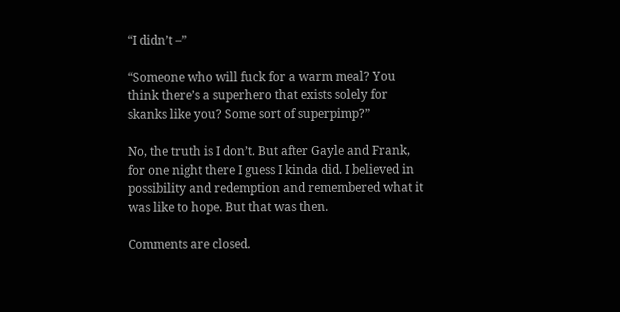“I didn’t –”

“Someone who will fuck for a warm meal? You think there’s a superhero that exists solely for skanks like you? Some sort of superpimp?”

No, the truth is I don’t. But after Gayle and Frank, for one night there I guess I kinda did. I believed in possibility and redemption and remembered what it was like to hope. But that was then.

Comments are closed.